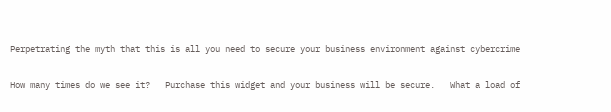Perpetrating the myth that this is all you need to secure your business environment against cybercrime

How many times do we see it?   Purchase this widget and your business will be secure.   What a load of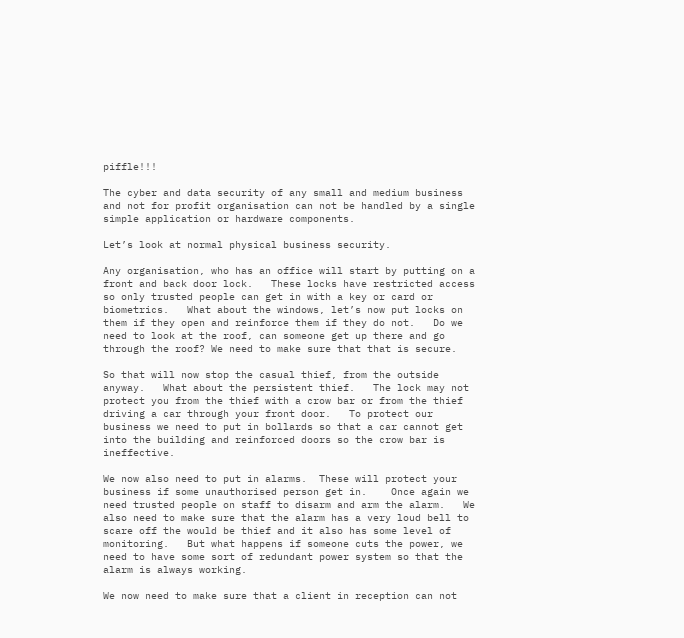piffle!!!

The cyber and data security of any small and medium business and not for profit organisation can not be handled by a single simple application or hardware components.

Let’s look at normal physical business security.

Any organisation, who has an office will start by putting on a front and back door lock.   These locks have restricted access so only trusted people can get in with a key or card or biometrics.   What about the windows, let’s now put locks on them if they open and reinforce them if they do not.   Do we need to look at the roof, can someone get up there and go through the roof? We need to make sure that that is secure.

So that will now stop the casual thief, from the outside anyway.   What about the persistent thief.   The lock may not protect you from the thief with a crow bar or from the thief driving a car through your front door.   To protect our business we need to put in bollards so that a car cannot get into the building and reinforced doors so the crow bar is ineffective.

We now also need to put in alarms.  These will protect your business if some unauthorised person get in.    Once again we need trusted people on staff to disarm and arm the alarm.   We also need to make sure that the alarm has a very loud bell to scare off the would be thief and it also has some level of monitoring.   But what happens if someone cuts the power, we need to have some sort of redundant power system so that the alarm is always working.

We now need to make sure that a client in reception can not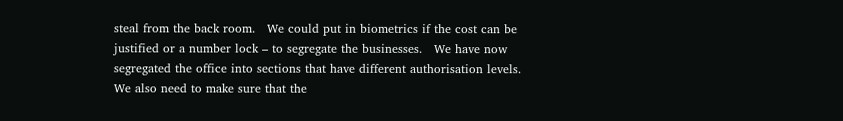steal from the back room.   We could put in biometrics if the cost can be justified or a number lock – to segregate the businesses.   We have now segregated the office into sections that have different authorisation levels.   We also need to make sure that the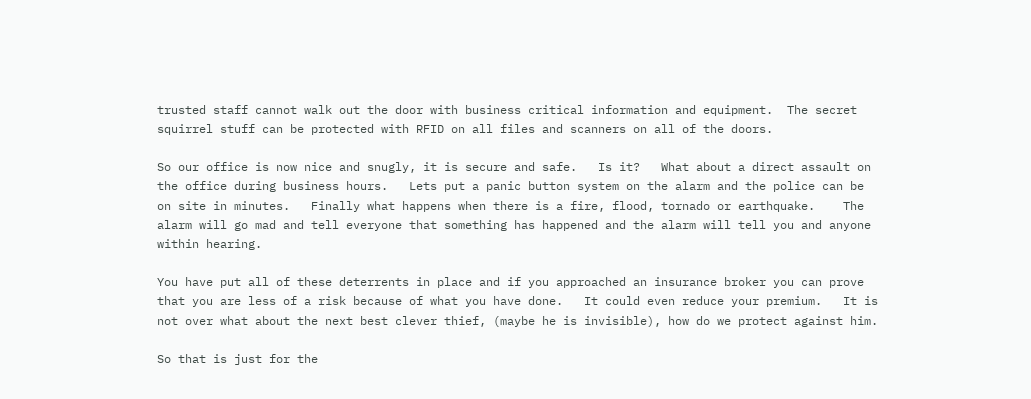trusted staff cannot walk out the door with business critical information and equipment.  The secret squirrel stuff can be protected with RFID on all files and scanners on all of the doors.

So our office is now nice and snugly, it is secure and safe.   Is it?   What about a direct assault on the office during business hours.   Lets put a panic button system on the alarm and the police can be on site in minutes.   Finally what happens when there is a fire, flood, tornado or earthquake.    The alarm will go mad and tell everyone that something has happened and the alarm will tell you and anyone within hearing.

You have put all of these deterrents in place and if you approached an insurance broker you can prove that you are less of a risk because of what you have done.   It could even reduce your premium.   It is not over what about the next best clever thief, (maybe he is invisible), how do we protect against him.

So that is just for the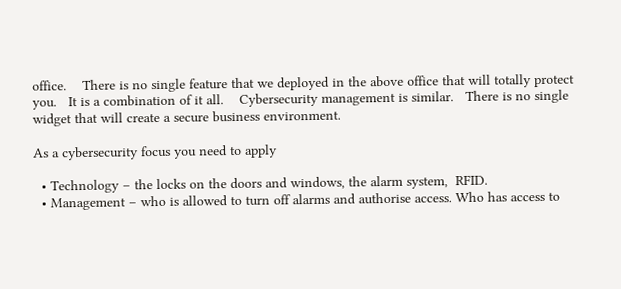office.    There is no single feature that we deployed in the above office that will totally protect you.   It is a combination of it all.    Cybersecurity management is similar.   There is no single widget that will create a secure business environment.

As a cybersecurity focus you need to apply

  • Technology – the locks on the doors and windows, the alarm system,  RFID.
  • Management – who is allowed to turn off alarms and authorise access. Who has access to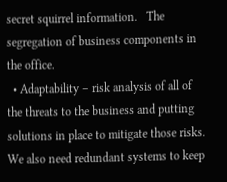secret squirrel information.   The segregation of business components in the office.
  • Adaptability – risk analysis of all of the threats to the business and putting solutions in place to mitigate those risks.  We also need redundant systems to keep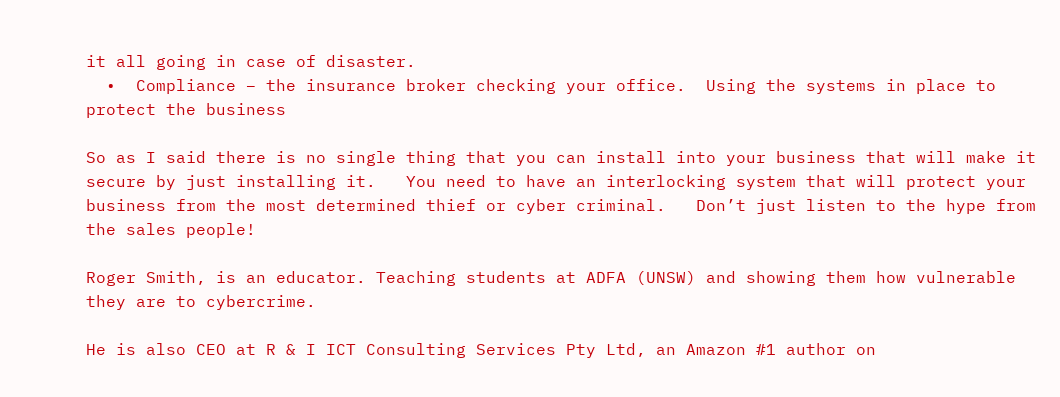it all going in case of disaster.
  •  Compliance – the insurance broker checking your office.  Using the systems in place to protect the business

So as I said there is no single thing that you can install into your business that will make it secure by just installing it.   You need to have an interlocking system that will protect your business from the most determined thief or cyber criminal.   Don’t just listen to the hype from the sales people!

Roger Smith, is an educator. Teaching students at ADFA (UNSW) and showing them how vulnerable they are to cybercrime.

He is also CEO at R & I ICT Consulting Services Pty Ltd, an Amazon #1 author on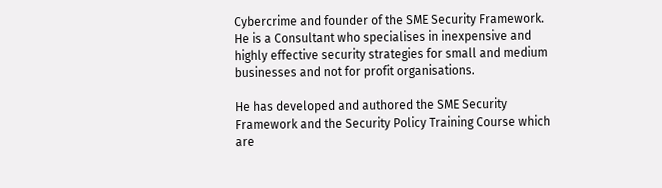Cybercrime and founder of the SME Security Framework. He is a Consultant who specialises in inexpensive and highly effective security strategies for small and medium businesses and not for profit organisations.

He has developed and authored the SME Security Framework and the Security Policy Training Course which are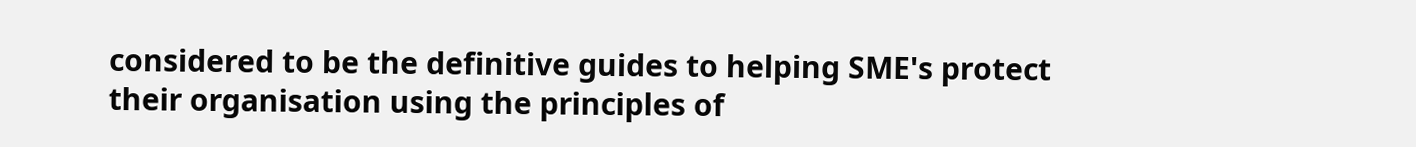considered to be the definitive guides to helping SME's protect their organisation using the principles of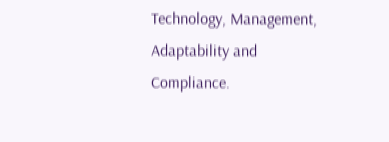Technology, Management, Adaptability and Compliance.